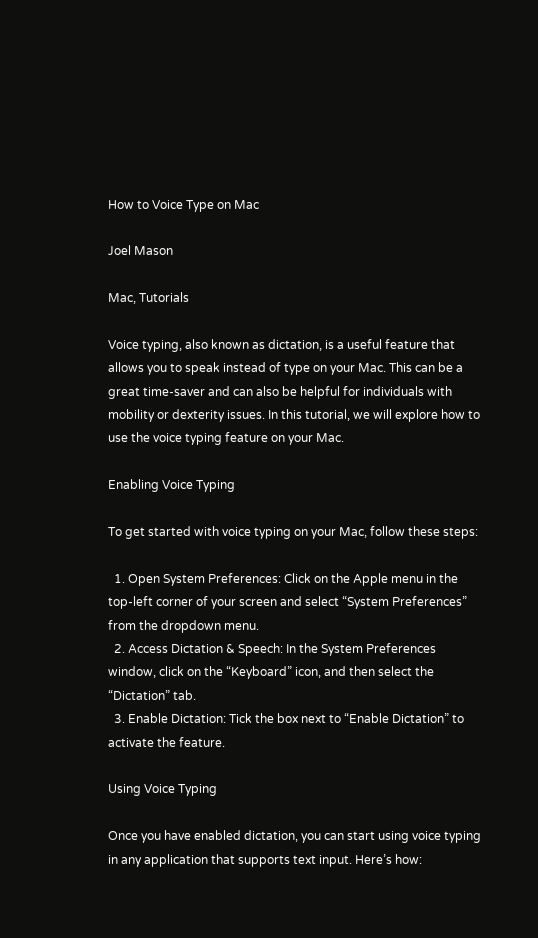How to Voice Type on Mac

Joel Mason

Mac, Tutorials

Voice typing, also known as dictation, is a useful feature that allows you to speak instead of type on your Mac. This can be a great time-saver and can also be helpful for individuals with mobility or dexterity issues. In this tutorial, we will explore how to use the voice typing feature on your Mac.

Enabling Voice Typing

To get started with voice typing on your Mac, follow these steps:

  1. Open System Preferences: Click on the Apple menu in the top-left corner of your screen and select “System Preferences” from the dropdown menu.
  2. Access Dictation & Speech: In the System Preferences window, click on the “Keyboard” icon, and then select the “Dictation” tab.
  3. Enable Dictation: Tick the box next to “Enable Dictation” to activate the feature.

Using Voice Typing

Once you have enabled dictation, you can start using voice typing in any application that supports text input. Here’s how: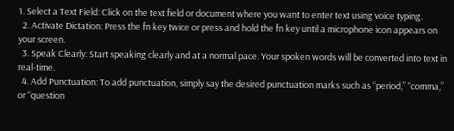1. Select a Text Field: Click on the text field or document where you want to enter text using voice typing.
  2. Activate Dictation: Press the fn key twice or press and hold the fn key until a microphone icon appears on your screen.
  3. Speak Clearly: Start speaking clearly and at a normal pace. Your spoken words will be converted into text in real-time.
  4. Add Punctuation: To add punctuation, simply say the desired punctuation marks such as “period,” “comma,” or “question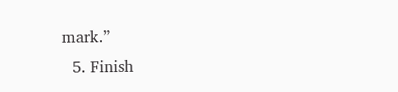mark.”
  5. Finish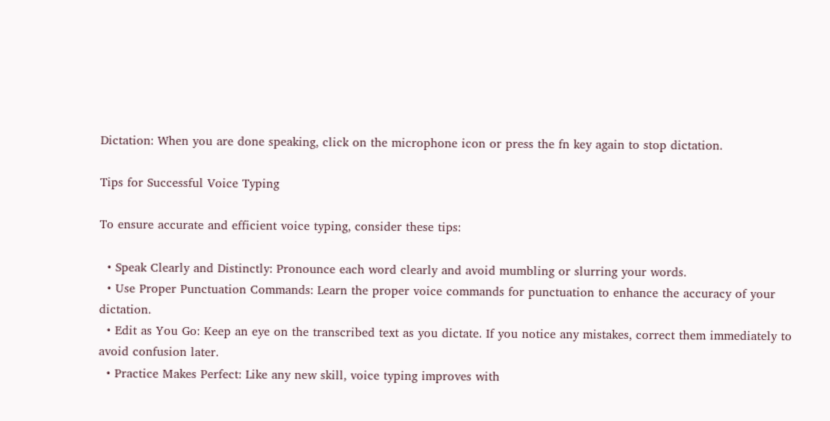Dictation: When you are done speaking, click on the microphone icon or press the fn key again to stop dictation.

Tips for Successful Voice Typing

To ensure accurate and efficient voice typing, consider these tips:

  • Speak Clearly and Distinctly: Pronounce each word clearly and avoid mumbling or slurring your words.
  • Use Proper Punctuation Commands: Learn the proper voice commands for punctuation to enhance the accuracy of your dictation.
  • Edit as You Go: Keep an eye on the transcribed text as you dictate. If you notice any mistakes, correct them immediately to avoid confusion later.
  • Practice Makes Perfect: Like any new skill, voice typing improves with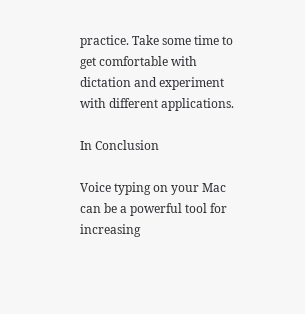practice. Take some time to get comfortable with dictation and experiment with different applications.

In Conclusion

Voice typing on your Mac can be a powerful tool for increasing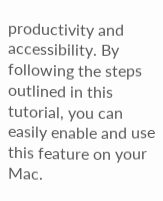productivity and accessibility. By following the steps outlined in this tutorial, you can easily enable and use this feature on your Mac.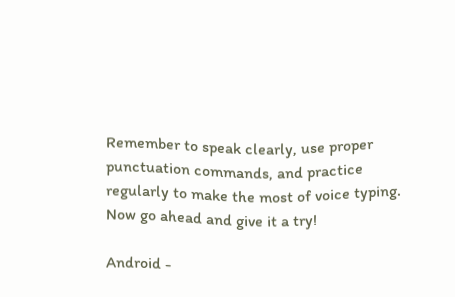Remember to speak clearly, use proper punctuation commands, and practice regularly to make the most of voice typing. Now go ahead and give it a try!

Android -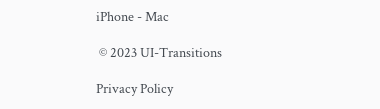iPhone - Mac

 © 2023 UI-Transitions

Privacy Policy